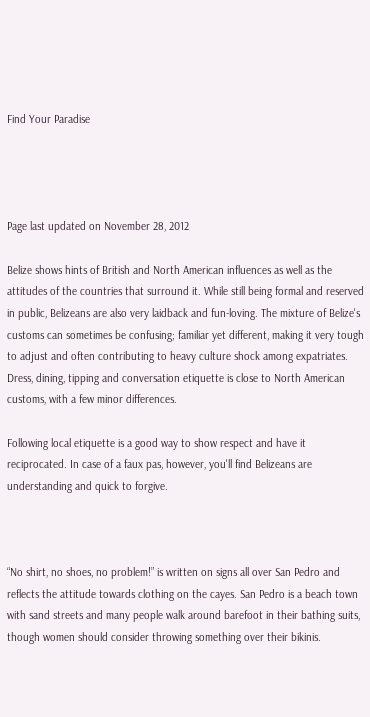Find Your Paradise




Page last updated on November 28, 2012

Belize shows hints of British and North American influences as well as the attitudes of the countries that surround it. While still being formal and reserved in public, Belizeans are also very laidback and fun-loving. The mixture of Belize's customs can sometimes be confusing; familiar yet different, making it very tough to adjust and often contributing to heavy culture shock among expatriates. Dress, dining, tipping and conversation etiquette is close to North American customs, with a few minor differences.

Following local etiquette is a good way to show respect and have it reciprocated. In case of a faux pas, however, you'll find Belizeans are understanding and quick to forgive.



“No shirt, no shoes, no problem!” is written on signs all over San Pedro and reflects the attitude towards clothing on the cayes. San Pedro is a beach town with sand streets and many people walk around barefoot in their bathing suits, though women should consider throwing something over their bikinis.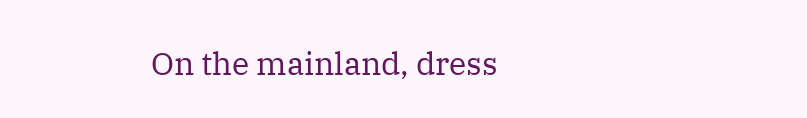On the mainland, dress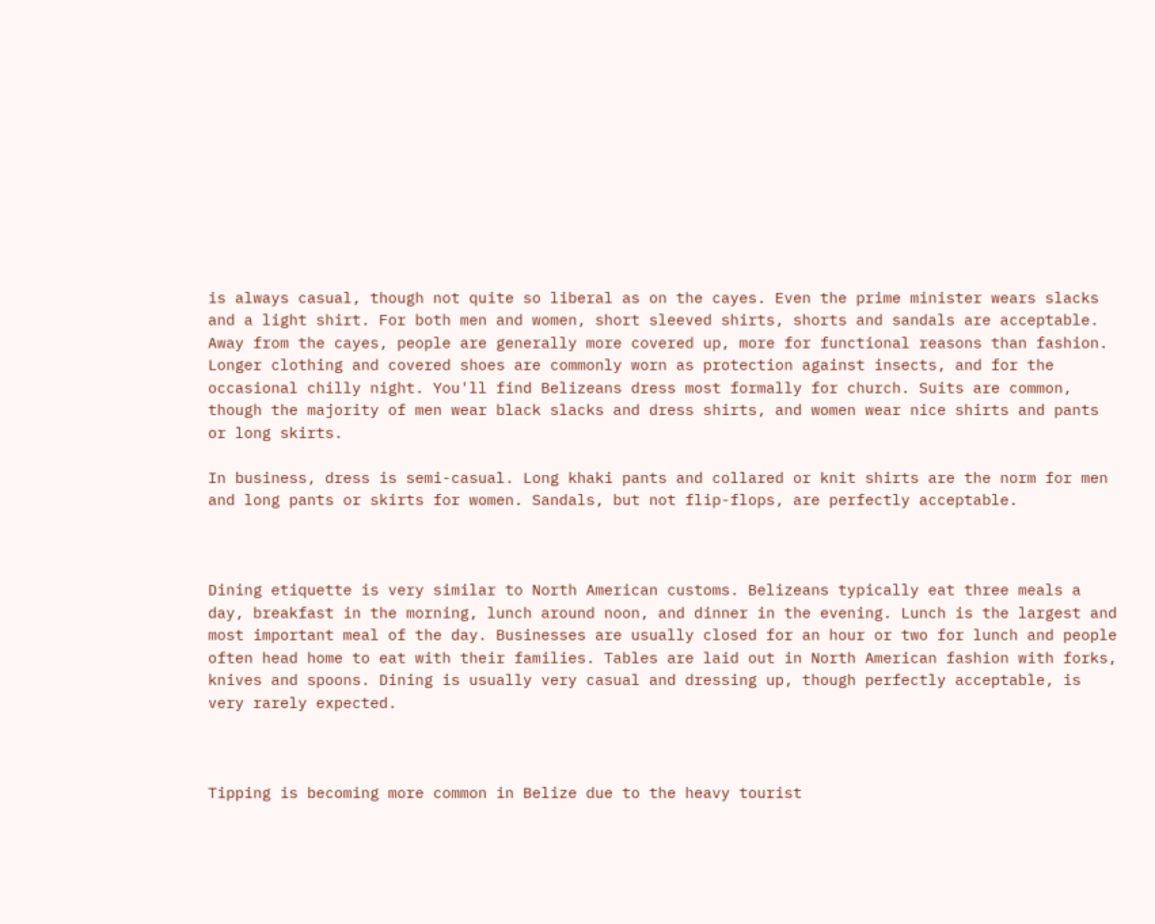is always casual, though not quite so liberal as on the cayes. Even the prime minister wears slacks and a light shirt. For both men and women, short sleeved shirts, shorts and sandals are acceptable. Away from the cayes, people are generally more covered up, more for functional reasons than fashion. Longer clothing and covered shoes are commonly worn as protection against insects, and for the occasional chilly night. You'll find Belizeans dress most formally for church. Suits are common, though the majority of men wear black slacks and dress shirts, and women wear nice shirts and pants or long skirts.

In business, dress is semi-casual. Long khaki pants and collared or knit shirts are the norm for men and long pants or skirts for women. Sandals, but not flip-flops, are perfectly acceptable.



Dining etiquette is very similar to North American customs. Belizeans typically eat three meals a day, breakfast in the morning, lunch around noon, and dinner in the evening. Lunch is the largest and most important meal of the day. Businesses are usually closed for an hour or two for lunch and people often head home to eat with their families. Tables are laid out in North American fashion with forks, knives and spoons. Dining is usually very casual and dressing up, though perfectly acceptable, is very rarely expected.



Tipping is becoming more common in Belize due to the heavy tourist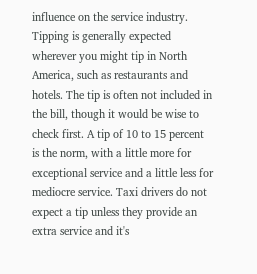influence on the service industry. Tipping is generally expected wherever you might tip in North America, such as restaurants and hotels. The tip is often not included in the bill, though it would be wise to check first. A tip of 10 to 15 percent is the norm, with a little more for exceptional service and a little less for mediocre service. Taxi drivers do not expect a tip unless they provide an extra service and it's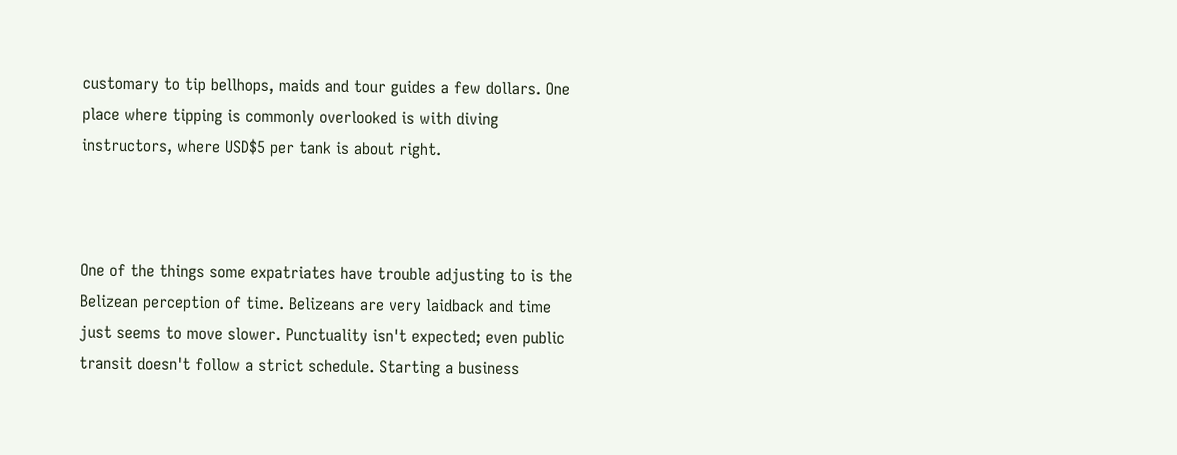customary to tip bellhops, maids and tour guides a few dollars. One place where tipping is commonly overlooked is with diving instructors, where USD$5 per tank is about right.



One of the things some expatriates have trouble adjusting to is the Belizean perception of time. Belizeans are very laidback and time just seems to move slower. Punctuality isn't expected; even public transit doesn't follow a strict schedule. Starting a business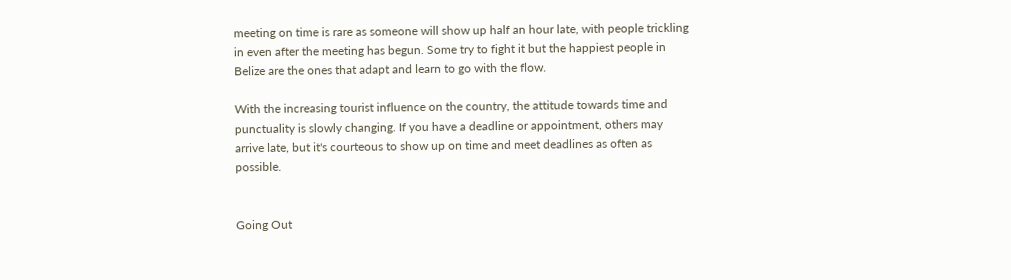meeting on time is rare as someone will show up half an hour late, with people trickling in even after the meeting has begun. Some try to fight it but the happiest people in Belize are the ones that adapt and learn to go with the flow.

With the increasing tourist influence on the country, the attitude towards time and punctuality is slowly changing. If you have a deadline or appointment, others may arrive late, but it's courteous to show up on time and meet deadlines as often as possible.


Going Out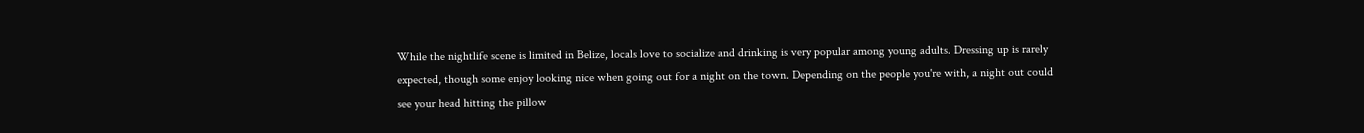While the nightlife scene is limited in Belize, locals love to socialize and drinking is very popular among young adults. Dressing up is rarely expected, though some enjoy looking nice when going out for a night on the town. Depending on the people you're with, a night out could see your head hitting the pillow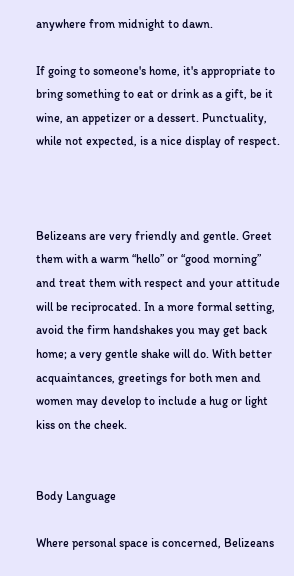anywhere from midnight to dawn.

If going to someone's home, it's appropriate to bring something to eat or drink as a gift, be it wine, an appetizer or a dessert. Punctuality, while not expected, is a nice display of respect.



Belizeans are very friendly and gentle. Greet them with a warm “hello” or “good morning” and treat them with respect and your attitude will be reciprocated. In a more formal setting, avoid the firm handshakes you may get back home; a very gentle shake will do. With better acquaintances, greetings for both men and women may develop to include a hug or light kiss on the cheek.


Body Language

Where personal space is concerned, Belizeans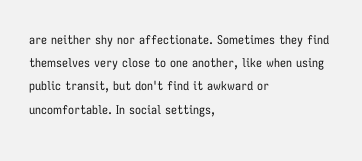are neither shy nor affectionate. Sometimes they find themselves very close to one another, like when using public transit, but don't find it awkward or uncomfortable. In social settings,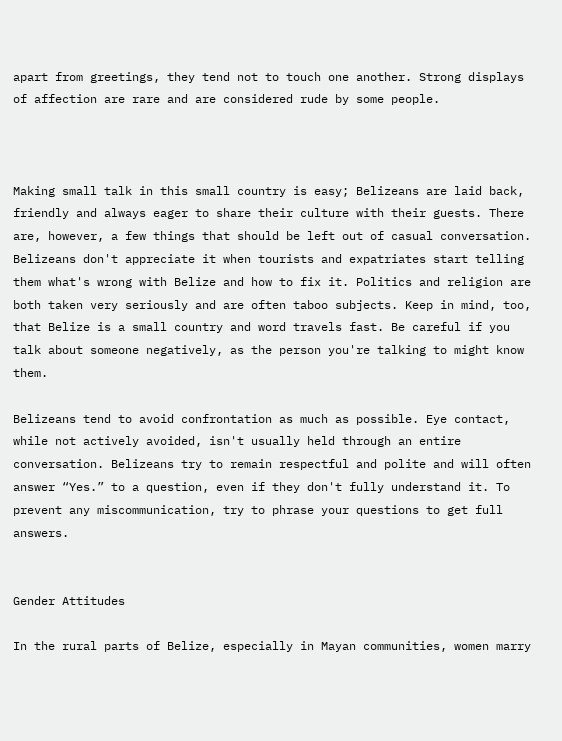apart from greetings, they tend not to touch one another. Strong displays of affection are rare and are considered rude by some people.



Making small talk in this small country is easy; Belizeans are laid back, friendly and always eager to share their culture with their guests. There are, however, a few things that should be left out of casual conversation. Belizeans don't appreciate it when tourists and expatriates start telling them what's wrong with Belize and how to fix it. Politics and religion are both taken very seriously and are often taboo subjects. Keep in mind, too, that Belize is a small country and word travels fast. Be careful if you talk about someone negatively, as the person you're talking to might know them.

Belizeans tend to avoid confrontation as much as possible. Eye contact, while not actively avoided, isn't usually held through an entire conversation. Belizeans try to remain respectful and polite and will often answer “Yes.” to a question, even if they don't fully understand it. To prevent any miscommunication, try to phrase your questions to get full answers.


Gender Attitudes

In the rural parts of Belize, especially in Mayan communities, women marry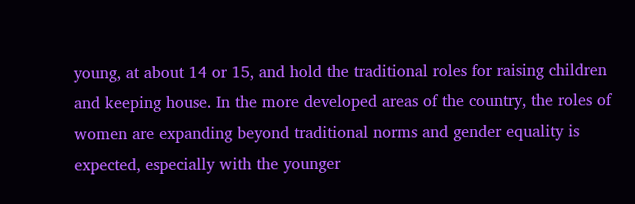young, at about 14 or 15, and hold the traditional roles for raising children and keeping house. In the more developed areas of the country, the roles of women are expanding beyond traditional norms and gender equality is expected, especially with the younger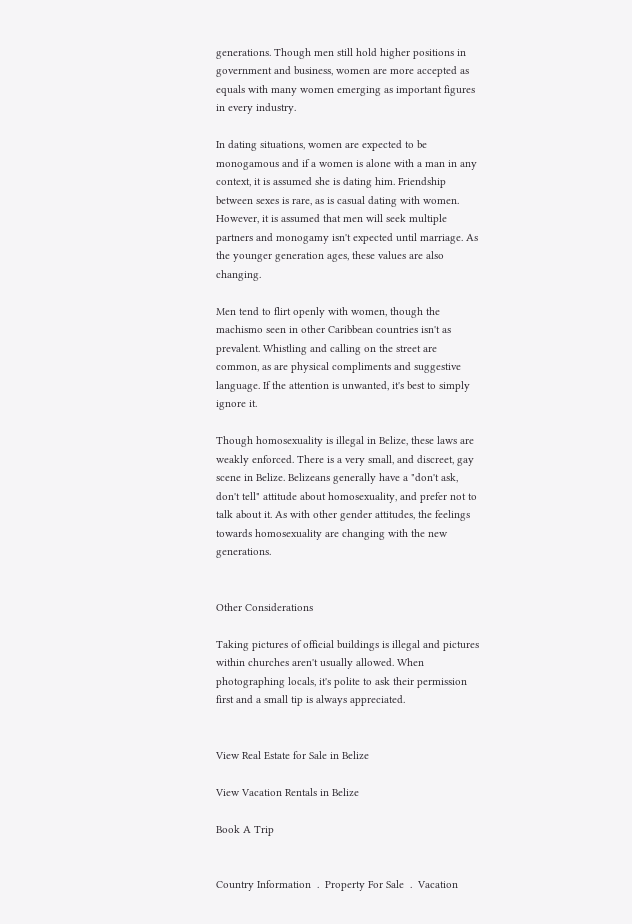generations. Though men still hold higher positions in government and business, women are more accepted as equals with many women emerging as important figures in every industry.

In dating situations, women are expected to be monogamous and if a women is alone with a man in any context, it is assumed she is dating him. Friendship between sexes is rare, as is casual dating with women. However, it is assumed that men will seek multiple partners and monogamy isn't expected until marriage. As the younger generation ages, these values are also changing.

Men tend to flirt openly with women, though the machismo seen in other Caribbean countries isn't as prevalent. Whistling and calling on the street are common, as are physical compliments and suggestive language. If the attention is unwanted, it's best to simply ignore it.

Though homosexuality is illegal in Belize, these laws are weakly enforced. There is a very small, and discreet, gay scene in Belize. Belizeans generally have a "don't ask, don't tell" attitude about homosexuality, and prefer not to talk about it. As with other gender attitudes, the feelings towards homosexuality are changing with the new generations.


Other Considerations

Taking pictures of official buildings is illegal and pictures within churches aren't usually allowed. When photographing locals, it's polite to ask their permission first and a small tip is always appreciated.


View Real Estate for Sale in Belize

View Vacation Rentals in Belize

Book A Trip


Country Information  .  Property For Sale  .  Vacation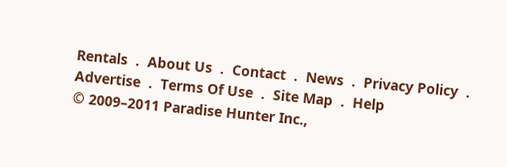Rentals  .  About Us  .  Contact  .  News  .  Privacy Policy  .  Advertise  .  Terms Of Use  .  Site Map  .  Help
© 2009–2011 Paradise Hunter Inc.,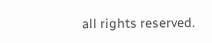all rights reserved.